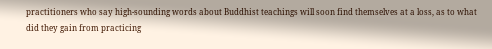practitioners who say high-sounding words about Buddhist teachings will soon find themselves at a loss, as to what did they gain from practicing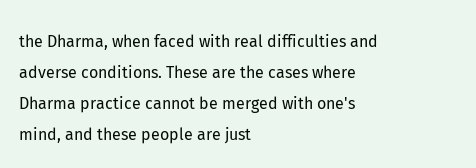the Dharma, when faced with real difficulties and adverse conditions. These are the cases where Dharma practice cannot be merged with one's mind, and these people are just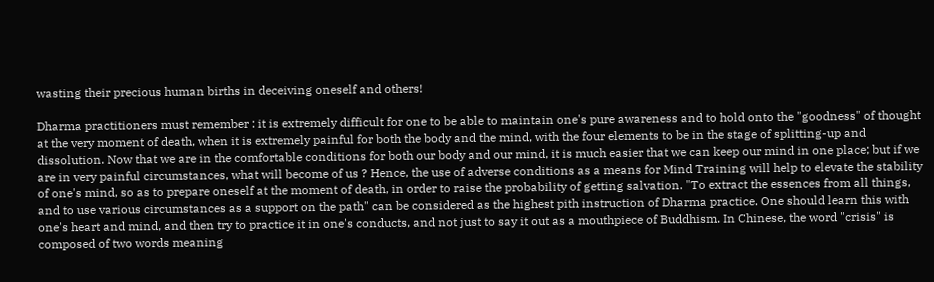wasting their precious human births in deceiving oneself and others!

Dharma practitioners must remember : it is extremely difficult for one to be able to maintain one's pure awareness and to hold onto the "goodness" of thought at the very moment of death, when it is extremely painful for both the body and the mind, with the four elements to be in the stage of splitting-up and dissolution. Now that we are in the comfortable conditions for both our body and our mind, it is much easier that we can keep our mind in one place; but if we are in very painful circumstances, what will become of us ? Hence, the use of adverse conditions as a means for Mind Training will help to elevate the stability of one's mind, so as to prepare oneself at the moment of death, in order to raise the probability of getting salvation. "To extract the essences from all things, and to use various circumstances as a support on the path" can be considered as the highest pith instruction of Dharma practice. One should learn this with one's heart and mind, and then try to practice it in one's conducts, and not just to say it out as a mouthpiece of Buddhism. In Chinese, the word "crisis" is composed of two words meaning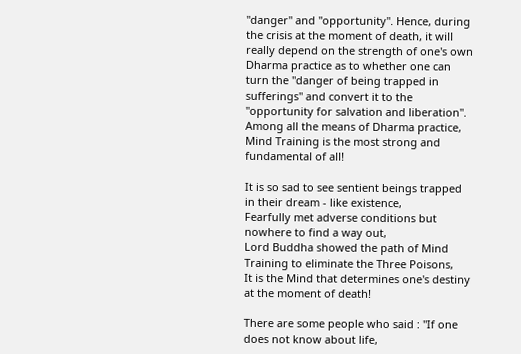"danger" and "opportunity". Hence, during the crisis at the moment of death, it will really depend on the strength of one's own Dharma practice as to whether one can turn the "danger of being trapped in sufferings" and convert it to the "opportunity for salvation and liberation". Among all the means of Dharma practice, Mind Training is the most strong and fundamental of all!

It is so sad to see sentient beings trapped in their dream - like existence,
Fearfully met adverse conditions but nowhere to find a way out,
Lord Buddha showed the path of Mind Training to eliminate the Three Poisons,
It is the Mind that determines one's destiny at the moment of death!

There are some people who said : "If one does not know about life,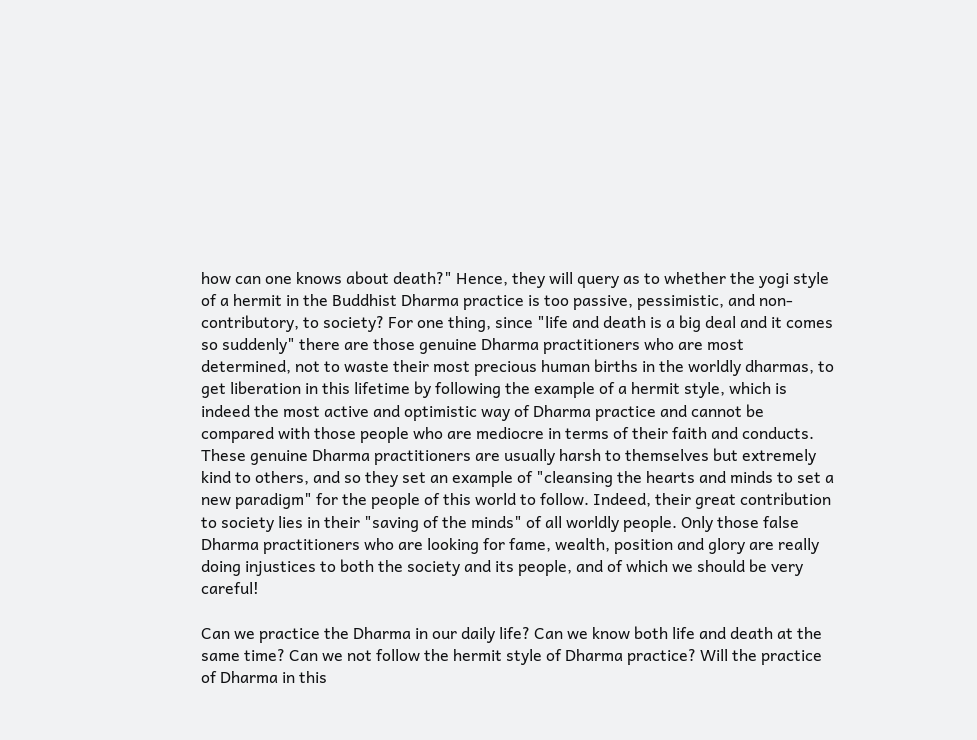how can one knows about death?" Hence, they will query as to whether the yogi style of a hermit in the Buddhist Dharma practice is too passive, pessimistic, and non-contributory, to society? For one thing, since "life and death is a big deal and it comes so suddenly" there are those genuine Dharma practitioners who are most determined, not to waste their most precious human births in the worldly dharmas, to get liberation in this lifetime by following the example of a hermit style, which is indeed the most active and optimistic way of Dharma practice and cannot be compared with those people who are mediocre in terms of their faith and conducts. These genuine Dharma practitioners are usually harsh to themselves but extremely kind to others, and so they set an example of "cleansing the hearts and minds to set a new paradigm" for the people of this world to follow. Indeed, their great contribution to society lies in their "saving of the minds" of all worldly people. Only those false Dharma practitioners who are looking for fame, wealth, position and glory are really doing injustices to both the society and its people, and of which we should be very careful!

Can we practice the Dharma in our daily life? Can we know both life and death at the same time? Can we not follow the hermit style of Dharma practice? Will the practice of Dharma in this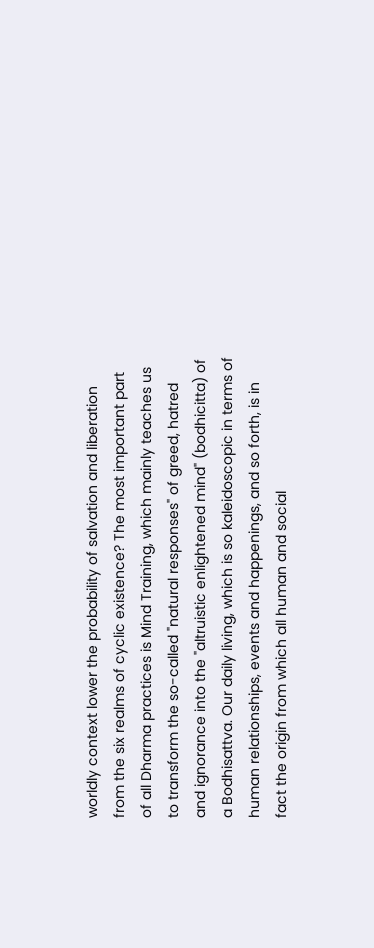worldly context lower the probability of salvation and liberation from the six realms of cyclic existence? The most important part of all Dharma practices is Mind Training, which mainly teaches us to transform the so-called "natural responses" of greed, hatred and ignorance into the "altruistic enlightened mind" (bodhicitta) of a Bodhisattva. Our daily living, which is so kaleidoscopic in terms of human relationships, events and happenings, and so forth, is in fact the origin from which all human and social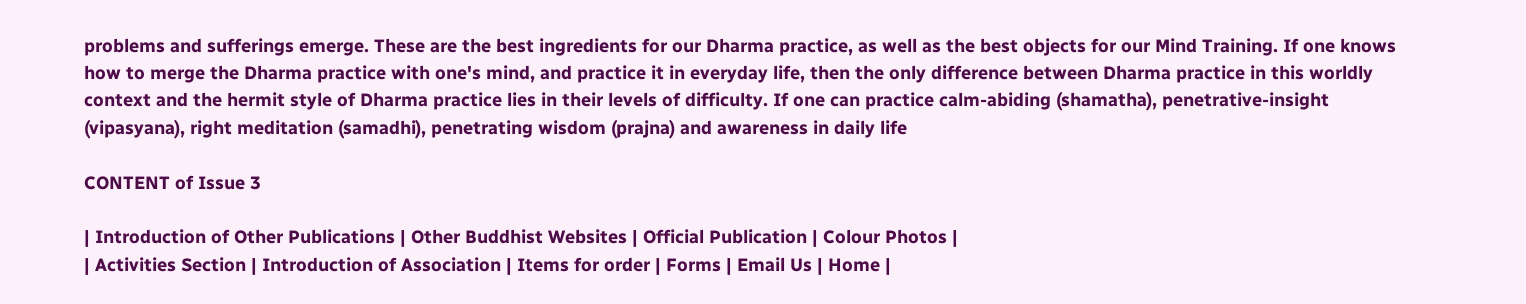problems and sufferings emerge. These are the best ingredients for our Dharma practice, as well as the best objects for our Mind Training. If one knows how to merge the Dharma practice with one's mind, and practice it in everyday life, then the only difference between Dharma practice in this worldly context and the hermit style of Dharma practice lies in their levels of difficulty. If one can practice calm-abiding (shamatha), penetrative-insight (vipasyana), right meditation (samadhi), penetrating wisdom (prajna) and awareness in daily life

CONTENT of Issue 3

| Introduction of Other Publications | Other Buddhist Websites | Official Publication | Colour Photos |
| Activities Section | Introduction of Association | Items for order | Forms | Email Us | Home |